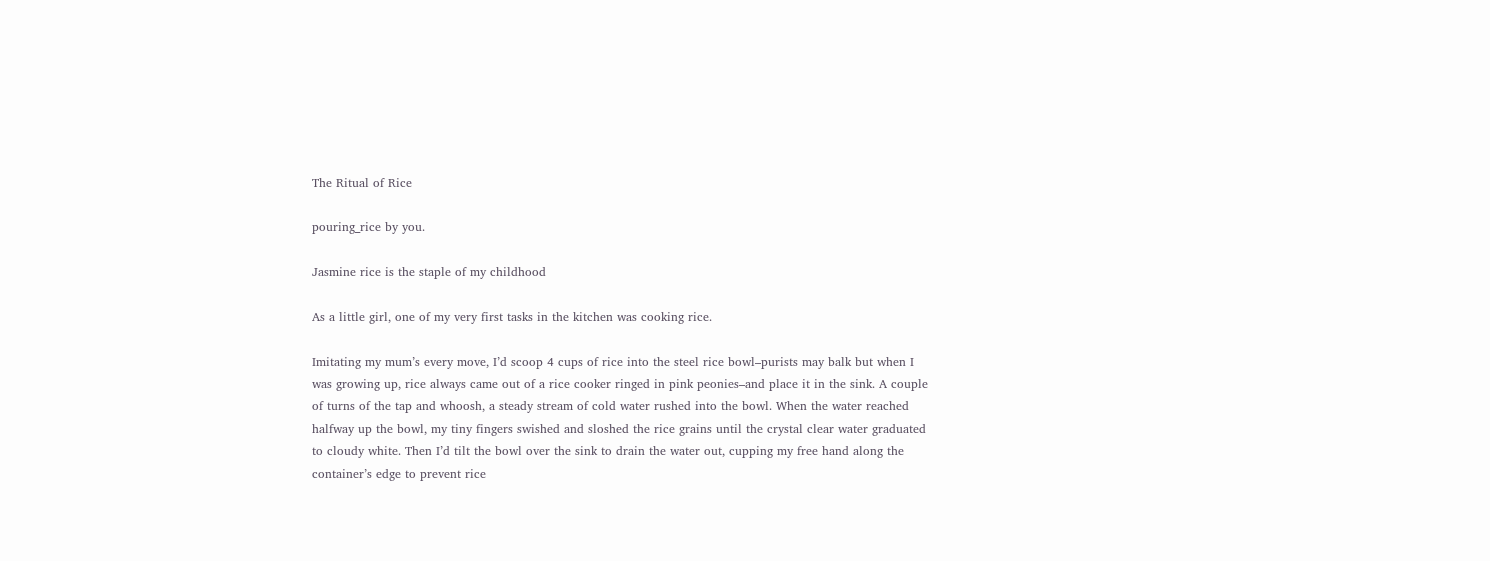The Ritual of Rice

pouring_rice by you.

Jasmine rice is the staple of my childhood

As a little girl, one of my very first tasks in the kitchen was cooking rice.

Imitating my mum’s every move, I’d scoop 4 cups of rice into the steel rice bowl–purists may balk but when I was growing up, rice always came out of a rice cooker ringed in pink peonies–and place it in the sink. A couple of turns of the tap and whoosh, a steady stream of cold water rushed into the bowl. When the water reached halfway up the bowl, my tiny fingers swished and sloshed the rice grains until the crystal clear water graduated to cloudy white. Then I’d tilt the bowl over the sink to drain the water out, cupping my free hand along the container’s edge to prevent rice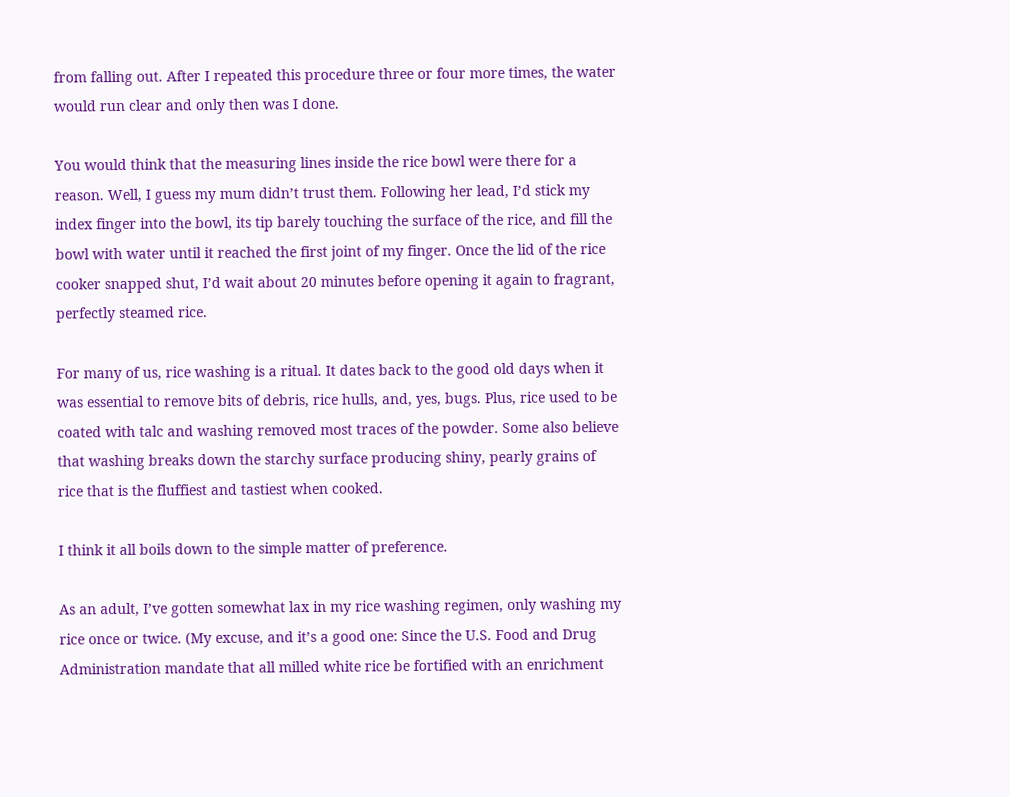from falling out. After I repeated this procedure three or four more times, the water would run clear and only then was I done.

You would think that the measuring lines inside the rice bowl were there for a reason. Well, I guess my mum didn’t trust them. Following her lead, I’d stick my index finger into the bowl, its tip barely touching the surface of the rice, and fill the bowl with water until it reached the first joint of my finger. Once the lid of the rice cooker snapped shut, I’d wait about 20 minutes before opening it again to fragrant, perfectly steamed rice.

For many of us, rice washing is a ritual. It dates back to the good old days when it was essential to remove bits of debris, rice hulls, and, yes, bugs. Plus, rice used to be coated with talc and washing removed most traces of the powder. Some also believe that washing breaks down the starchy surface producing shiny, pearly grains of rice that is the fluffiest and tastiest when cooked.

I think it all boils down to the simple matter of preference.

As an adult, I’ve gotten somewhat lax in my rice washing regimen, only washing my rice once or twice. (My excuse, and it’s a good one: Since the U.S. Food and Drug Administration mandate that all milled white rice be fortified with an enrichment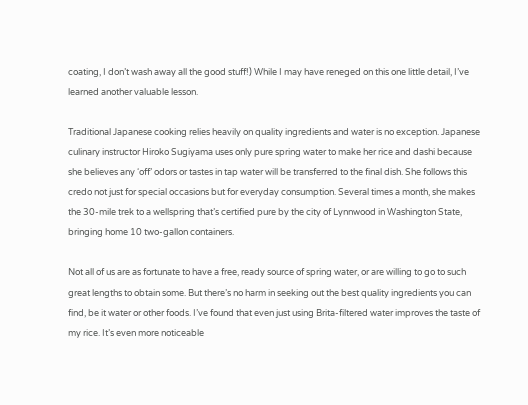coating, I don’t wash away all the good stuff!) While I may have reneged on this one little detail, I’ve learned another valuable lesson.

Traditional Japanese cooking relies heavily on quality ingredients and water is no exception. Japanese culinary instructor Hiroko Sugiyama uses only pure spring water to make her rice and dashi because she believes any ‘off’ odors or tastes in tap water will be transferred to the final dish. She follows this credo not just for special occasions but for everyday consumption. Several times a month, she makes the 30-mile trek to a wellspring that’s certified pure by the city of Lynnwood in Washington State, bringing home 10 two-gallon containers.

Not all of us are as fortunate to have a free, ready source of spring water, or are willing to go to such great lengths to obtain some. But there’s no harm in seeking out the best quality ingredients you can find, be it water or other foods. I’ve found that even just using Brita-filtered water improves the taste of my rice. It’s even more noticeable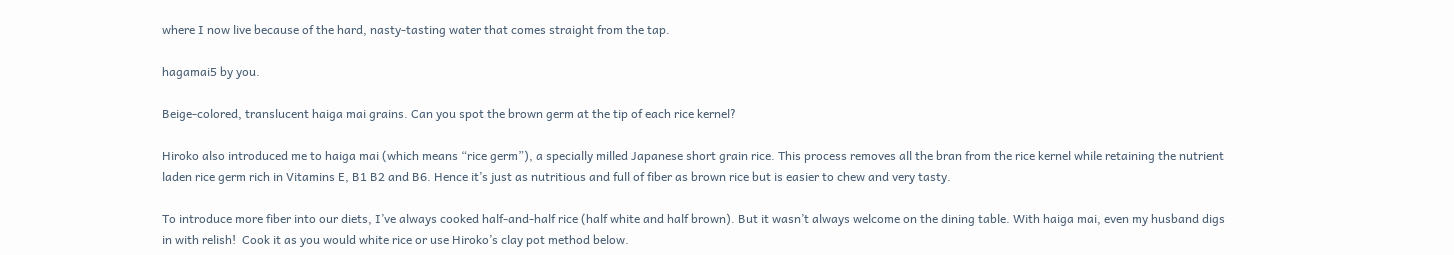where I now live because of the hard, nasty-tasting water that comes straight from the tap.

hagamai5 by you.

Beige-colored, translucent haiga mai grains. Can you spot the brown germ at the tip of each rice kernel?

Hiroko also introduced me to haiga mai (which means “rice germ”), a specially milled Japanese short grain rice. This process removes all the bran from the rice kernel while retaining the nutrient laden rice germ rich in Vitamins E, B1 B2 and B6. Hence it’s just as nutritious and full of fiber as brown rice but is easier to chew and very tasty.

To introduce more fiber into our diets, I’ve always cooked half-and-half rice (half white and half brown). But it wasn’t always welcome on the dining table. With haiga mai, even my husband digs in with relish!  Cook it as you would white rice or use Hiroko’s clay pot method below.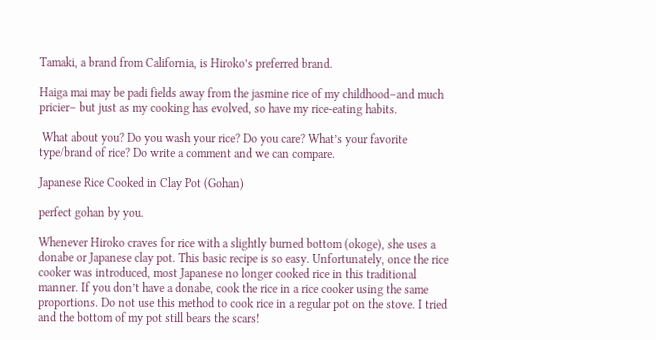Tamaki, a brand from California, is Hiroko’s preferred brand.

Haiga mai may be padi fields away from the jasmine rice of my childhood–and much pricier– but just as my cooking has evolved, so have my rice-eating habits.

 What about you? Do you wash your rice? Do you care? What’s your favorite type/brand of rice? Do write a comment and we can compare.

Japanese Rice Cooked in Clay Pot (Gohan)

perfect gohan by you.

Whenever Hiroko craves for rice with a slightly burned bottom (okoge), she uses a donabe or Japanese clay pot. This basic recipe is so easy. Unfortunately, once the rice cooker was introduced, most Japanese no longer cooked rice in this traditional manner. If you don’t have a donabe, cook the rice in a rice cooker using the same proportions. Do not use this method to cook rice in a regular pot on the stove. I tried and the bottom of my pot still bears the scars!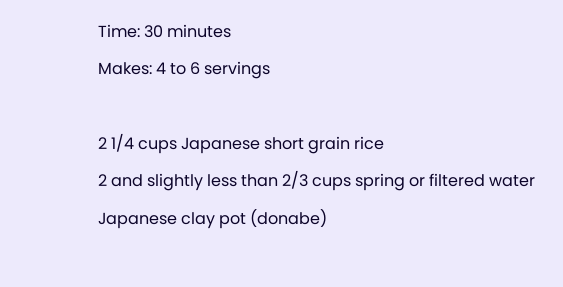Time: 30 minutes
Makes: 4 to 6 servings

2 1/4 cups Japanese short grain rice
2 and slightly less than 2/3 cups spring or filtered water
Japanese clay pot (donabe)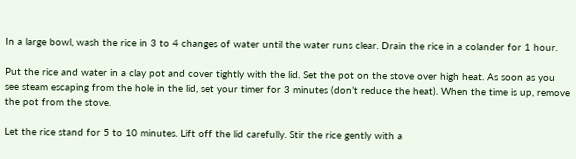In a large bowl, wash the rice in 3 to 4 changes of water until the water runs clear. Drain the rice in a colander for 1 hour.

Put the rice and water in a clay pot and cover tightly with the lid. Set the pot on the stove over high heat. As soon as you see steam escaping from the hole in the lid, set your timer for 3 minutes (don’t reduce the heat). When the time is up, remove the pot from the stove.

Let the rice stand for 5 to 10 minutes. Lift off the lid carefully. Stir the rice gently with a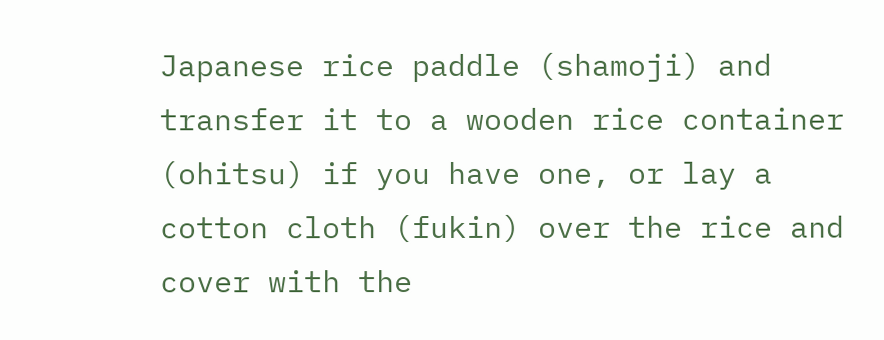Japanese rice paddle (shamoji) and transfer it to a wooden rice container (ohitsu) if you have one, or lay a cotton cloth (fukin) over the rice and cover with the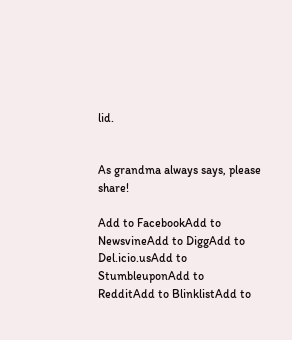lid.


As grandma always says, please share!

Add to FacebookAdd to NewsvineAdd to DiggAdd to Del.icio.usAdd to StumbleuponAdd to RedditAdd to BlinklistAdd to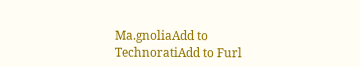Ma.gnoliaAdd to TechnoratiAdd to Furl